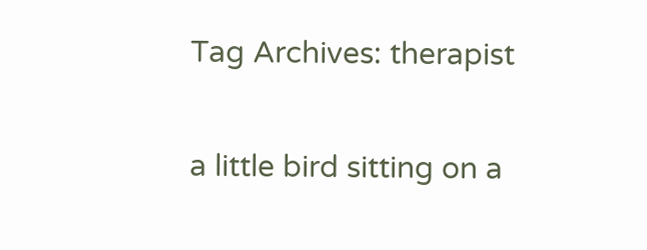Tag Archives: therapist

a little bird sitting on a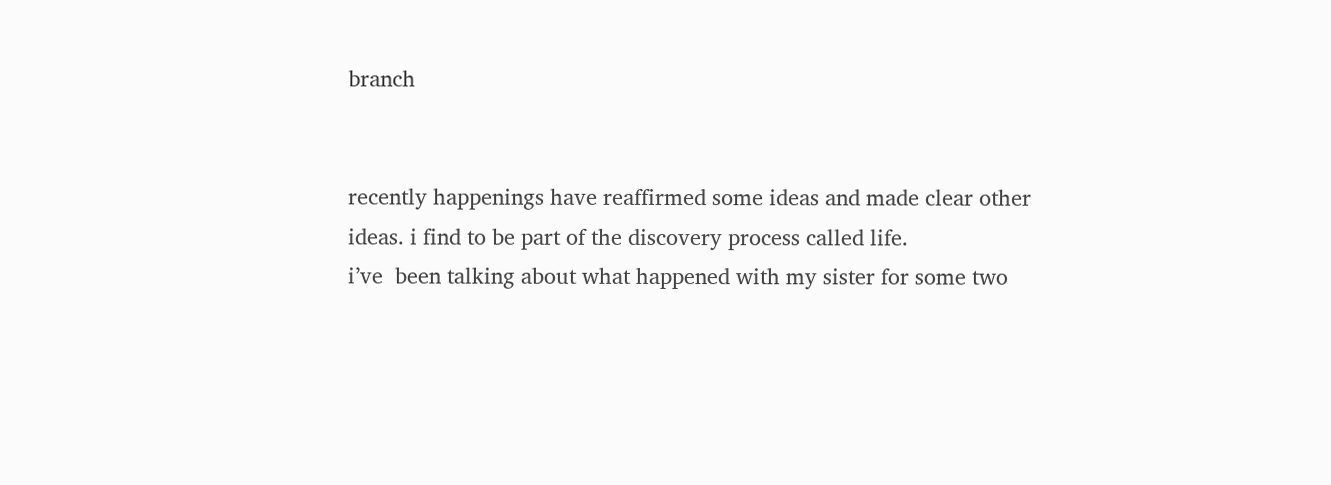branch


recently happenings have reaffirmed some ideas and made clear other ideas. i find to be part of the discovery process called life.
i’ve  been talking about what happened with my sister for some two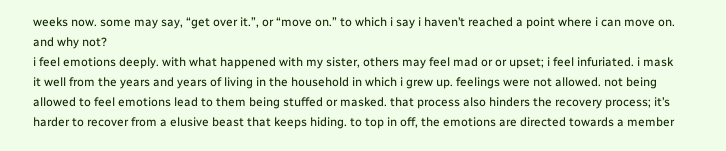weeks now. some may say, “get over it.”, or “move on.” to which i say i haven’t reached a point where i can move on. and why not?
i feel emotions deeply. with what happened with my sister, others may feel mad or or upset; i feel infuriated. i mask it well from the years and years of living in the household in which i grew up. feelings were not allowed. not being allowed to feel emotions lead to them being stuffed or masked. that process also hinders the recovery process; it’s harder to recover from a elusive beast that keeps hiding. to top in off, the emotions are directed towards a member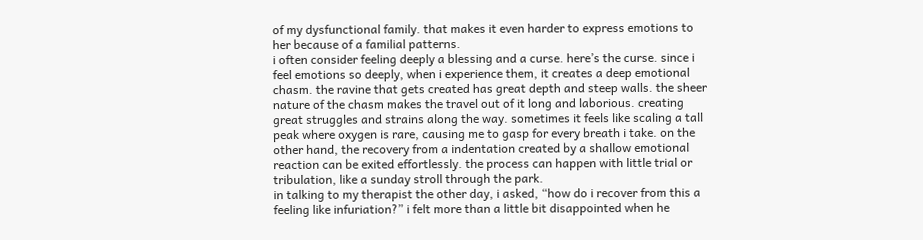of my dysfunctional family. that makes it even harder to express emotions to her because of a familial patterns.
i often consider feeling deeply a blessing and a curse. here’s the curse. since i feel emotions so deeply, when i experience them, it creates a deep emotional chasm. the ravine that gets created has great depth and steep walls. the sheer nature of the chasm makes the travel out of it long and laborious. creating great struggles and strains along the way. sometimes it feels like scaling a tall peak where oxygen is rare, causing me to gasp for every breath i take. on the other hand, the recovery from a indentation created by a shallow emotional reaction can be exited effortlessly. the process can happen with little trial or tribulation, like a sunday stroll through the park.
in talking to my therapist the other day, i asked, “how do i recover from this a feeling like infuriation?” i felt more than a little bit disappointed when he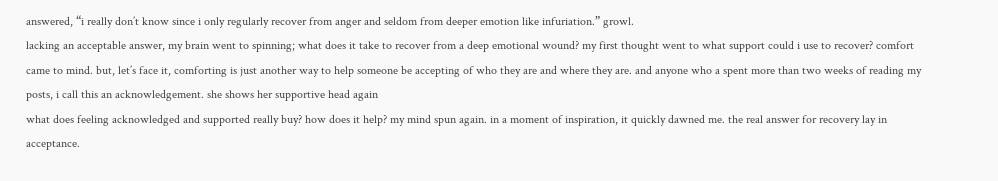answered, “i really don’t know since i only regularly recover from anger and seldom from deeper emotion like infuriation.” growl.
lacking an acceptable answer, my brain went to spinning; what does it take to recover from a deep emotional wound? my first thought went to what support could i use to recover? comfort came to mind. but, let’s face it, comforting is just another way to help someone be accepting of who they are and where they are. and anyone who a spent more than two weeks of reading my posts, i call this an acknowledgement. she shows her supportive head again
what does feeling acknowledged and supported really buy? how does it help? my mind spun again. in a moment of inspiration, it quickly dawned me. the real answer for recovery lay in acceptance.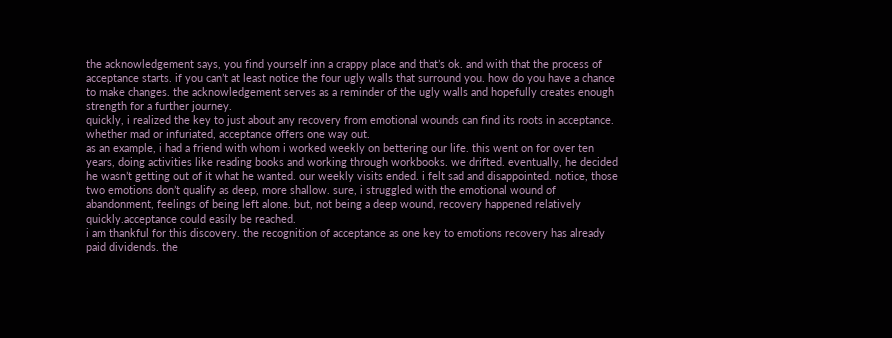the acknowledgement says, you find yourself inn a crappy place and that’s ok. and with that the process of acceptance starts. if you can’t at least notice the four ugly walls that surround you. how do you have a chance to make changes. the acknowledgement serves as a reminder of the ugly walls and hopefully creates enough strength for a further journey.
quickly, i realized the key to just about any recovery from emotional wounds can find its roots in acceptance. whether mad or infuriated, acceptance offers one way out.
as an example, i had a friend with whom i worked weekly on bettering our life. this went on for over ten years, doing activities like reading books and working through workbooks. we drifted. eventually, he decided he wasn’t getting out of it what he wanted. our weekly visits ended. i felt sad and disappointed. notice, those two emotions don’t qualify as deep, more shallow. sure, i struggled with the emotional wound of abandonment, feelings of being left alone. but, not being a deep wound, recovery happened relatively quickly.acceptance could easily be reached.
i am thankful for this discovery. the recognition of acceptance as one key to emotions recovery has already paid dividends. the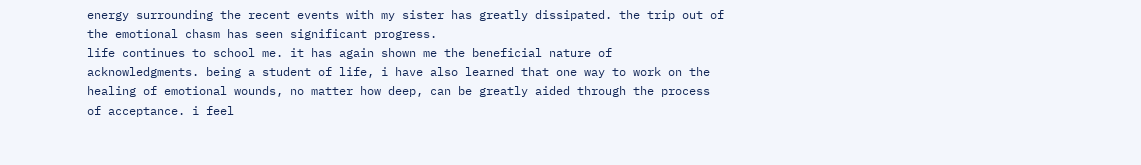energy surrounding the recent events with my sister has greatly dissipated. the trip out of the emotional chasm has seen significant progress.
life continues to school me. it has again shown me the beneficial nature of acknowledgments. being a student of life, i have also learned that one way to work on the healing of emotional wounds, no matter how deep, can be greatly aided through the process of acceptance. i feel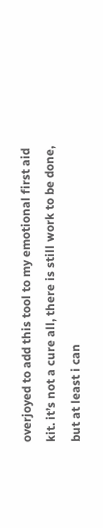overjoyed to add this tool to my emotional first aid kit. it’s not a cure all, there is still work to be done, but at least i can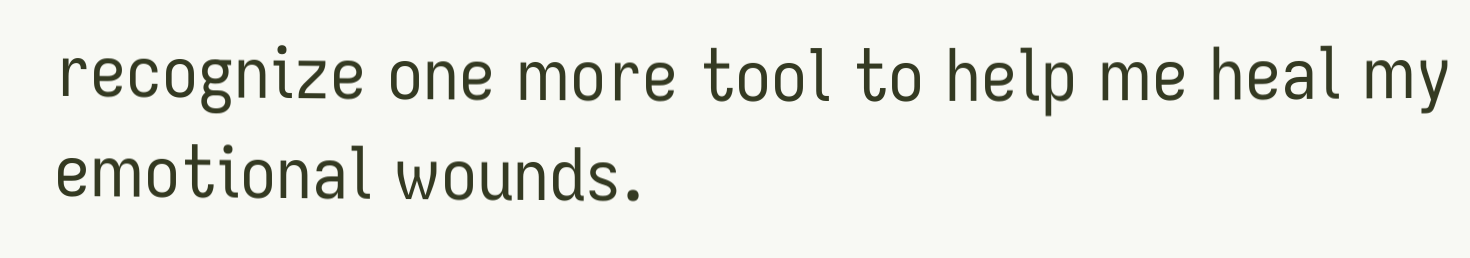recognize one more tool to help me heal my emotional wounds.